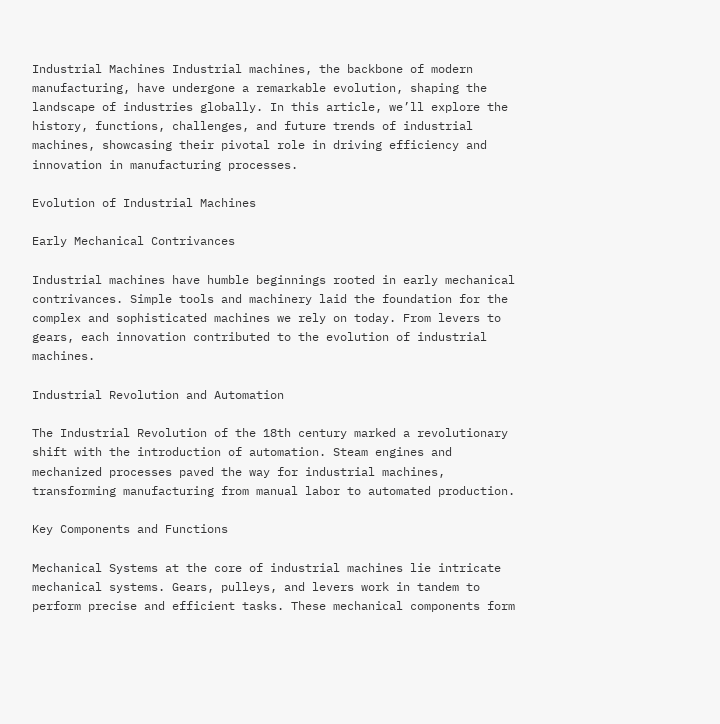Industrial Machines Industrial machines, the backbone of modern manufacturing, have undergone a remarkable evolution, shaping the landscape of industries globally. In this article, we’ll explore the history, functions, challenges, and future trends of industrial machines, showcasing their pivotal role in driving efficiency and innovation in manufacturing processes.

Evolution of Industrial Machines

Early Mechanical Contrivances

Industrial machines have humble beginnings rooted in early mechanical contrivances. Simple tools and machinery laid the foundation for the complex and sophisticated machines we rely on today. From levers to gears, each innovation contributed to the evolution of industrial machines.

Industrial Revolution and Automation

The Industrial Revolution of the 18th century marked a revolutionary shift with the introduction of automation. Steam engines and mechanized processes paved the way for industrial machines, transforming manufacturing from manual labor to automated production.

Key Components and Functions

Mechanical Systems at the core of industrial machines lie intricate mechanical systems. Gears, pulleys, and levers work in tandem to perform precise and efficient tasks. These mechanical components form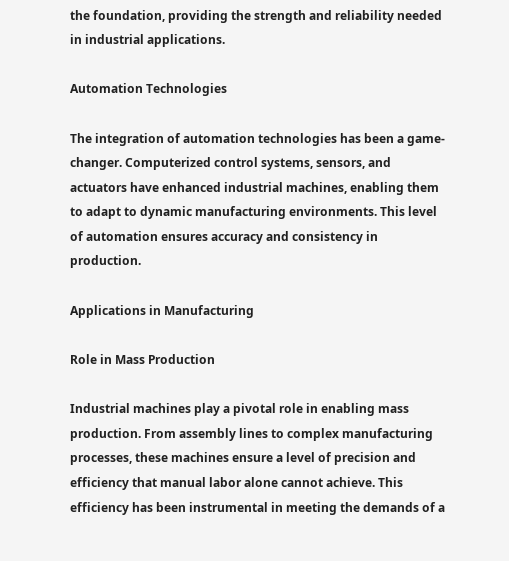the foundation, providing the strength and reliability needed in industrial applications.

Automation Technologies

The integration of automation technologies has been a game-changer. Computerized control systems, sensors, and actuators have enhanced industrial machines, enabling them to adapt to dynamic manufacturing environments. This level of automation ensures accuracy and consistency in production.

Applications in Manufacturing

Role in Mass Production

Industrial machines play a pivotal role in enabling mass production. From assembly lines to complex manufacturing processes, these machines ensure a level of precision and efficiency that manual labor alone cannot achieve. This efficiency has been instrumental in meeting the demands of a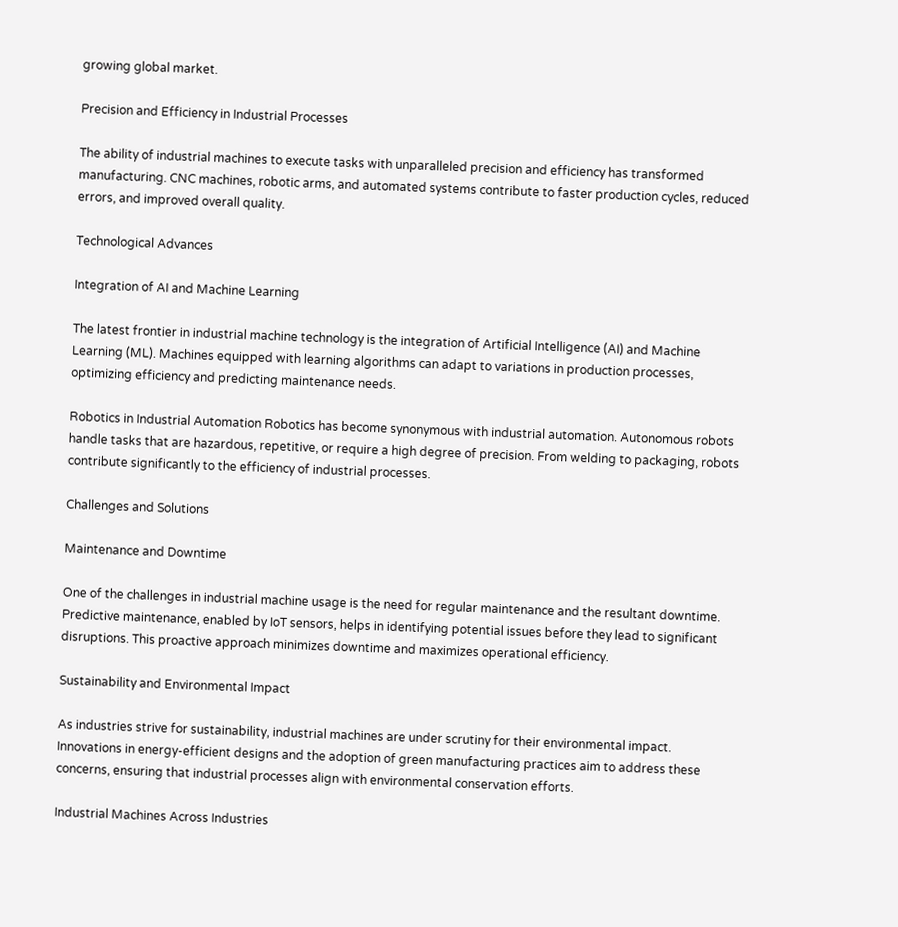growing global market.

Precision and Efficiency in Industrial Processes

The ability of industrial machines to execute tasks with unparalleled precision and efficiency has transformed manufacturing. CNC machines, robotic arms, and automated systems contribute to faster production cycles, reduced errors, and improved overall quality.

Technological Advances

Integration of AI and Machine Learning

The latest frontier in industrial machine technology is the integration of Artificial Intelligence (AI) and Machine Learning (ML). Machines equipped with learning algorithms can adapt to variations in production processes, optimizing efficiency and predicting maintenance needs.

Robotics in Industrial Automation Robotics has become synonymous with industrial automation. Autonomous robots handle tasks that are hazardous, repetitive, or require a high degree of precision. From welding to packaging, robots contribute significantly to the efficiency of industrial processes.

Challenges and Solutions

Maintenance and Downtime

One of the challenges in industrial machine usage is the need for regular maintenance and the resultant downtime. Predictive maintenance, enabled by IoT sensors, helps in identifying potential issues before they lead to significant disruptions. This proactive approach minimizes downtime and maximizes operational efficiency.

Sustainability and Environmental Impact

As industries strive for sustainability, industrial machines are under scrutiny for their environmental impact. Innovations in energy-efficient designs and the adoption of green manufacturing practices aim to address these concerns, ensuring that industrial processes align with environmental conservation efforts.

Industrial Machines Across Industries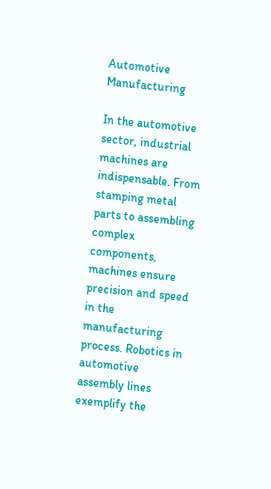Automotive Manufacturing

In the automotive sector, industrial machines are indispensable. From stamping metal parts to assembling complex components, machines ensure precision and speed in the manufacturing process. Robotics in automotive assembly lines exemplify the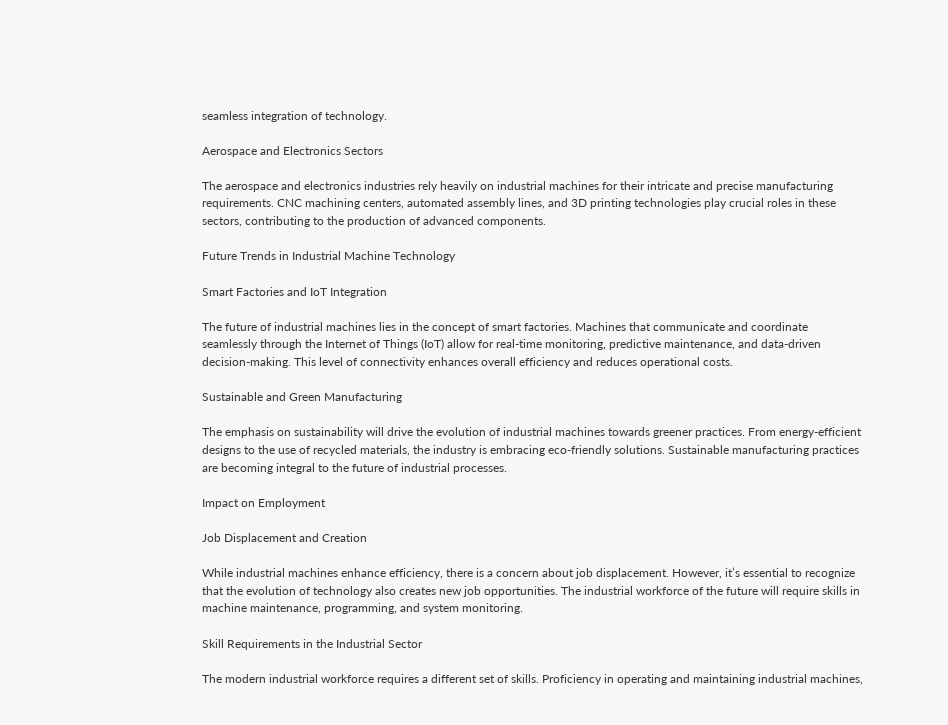seamless integration of technology.

Aerospace and Electronics Sectors

The aerospace and electronics industries rely heavily on industrial machines for their intricate and precise manufacturing requirements. CNC machining centers, automated assembly lines, and 3D printing technologies play crucial roles in these sectors, contributing to the production of advanced components.

Future Trends in Industrial Machine Technology

Smart Factories and IoT Integration

The future of industrial machines lies in the concept of smart factories. Machines that communicate and coordinate seamlessly through the Internet of Things (IoT) allow for real-time monitoring, predictive maintenance, and data-driven decision-making. This level of connectivity enhances overall efficiency and reduces operational costs.

Sustainable and Green Manufacturing

The emphasis on sustainability will drive the evolution of industrial machines towards greener practices. From energy-efficient designs to the use of recycled materials, the industry is embracing eco-friendly solutions. Sustainable manufacturing practices are becoming integral to the future of industrial processes.

Impact on Employment

Job Displacement and Creation

While industrial machines enhance efficiency, there is a concern about job displacement. However, it’s essential to recognize that the evolution of technology also creates new job opportunities. The industrial workforce of the future will require skills in machine maintenance, programming, and system monitoring.

Skill Requirements in the Industrial Sector

The modern industrial workforce requires a different set of skills. Proficiency in operating and maintaining industrial machines,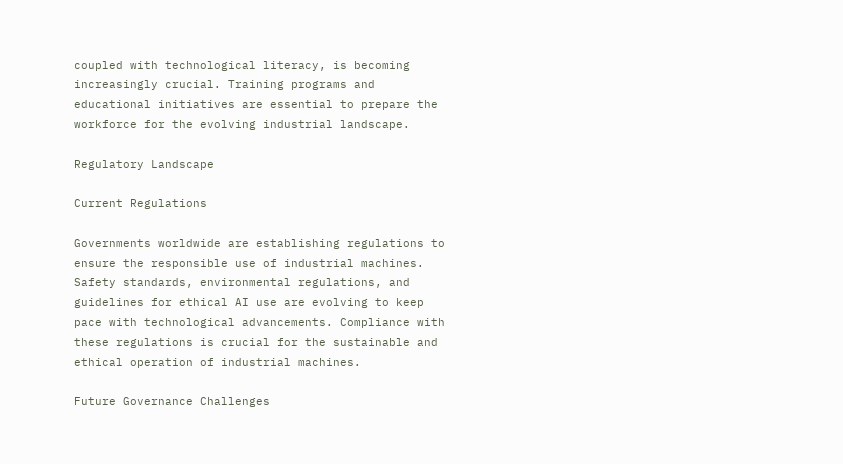coupled with technological literacy, is becoming increasingly crucial. Training programs and educational initiatives are essential to prepare the workforce for the evolving industrial landscape.

Regulatory Landscape

Current Regulations

Governments worldwide are establishing regulations to ensure the responsible use of industrial machines. Safety standards, environmental regulations, and guidelines for ethical AI use are evolving to keep pace with technological advancements. Compliance with these regulations is crucial for the sustainable and ethical operation of industrial machines.

Future Governance Challenges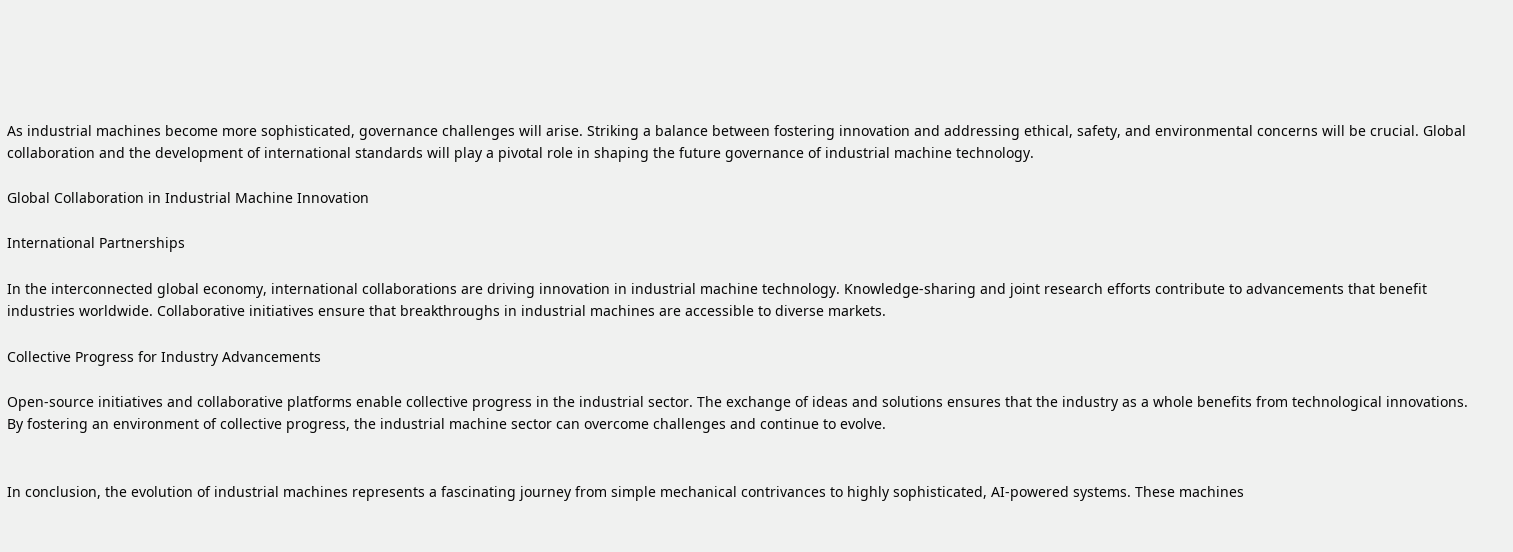As industrial machines become more sophisticated, governance challenges will arise. Striking a balance between fostering innovation and addressing ethical, safety, and environmental concerns will be crucial. Global collaboration and the development of international standards will play a pivotal role in shaping the future governance of industrial machine technology.

Global Collaboration in Industrial Machine Innovation

International Partnerships

In the interconnected global economy, international collaborations are driving innovation in industrial machine technology. Knowledge-sharing and joint research efforts contribute to advancements that benefit industries worldwide. Collaborative initiatives ensure that breakthroughs in industrial machines are accessible to diverse markets.

Collective Progress for Industry Advancements

Open-source initiatives and collaborative platforms enable collective progress in the industrial sector. The exchange of ideas and solutions ensures that the industry as a whole benefits from technological innovations. By fostering an environment of collective progress, the industrial machine sector can overcome challenges and continue to evolve.


In conclusion, the evolution of industrial machines represents a fascinating journey from simple mechanical contrivances to highly sophisticated, AI-powered systems. These machines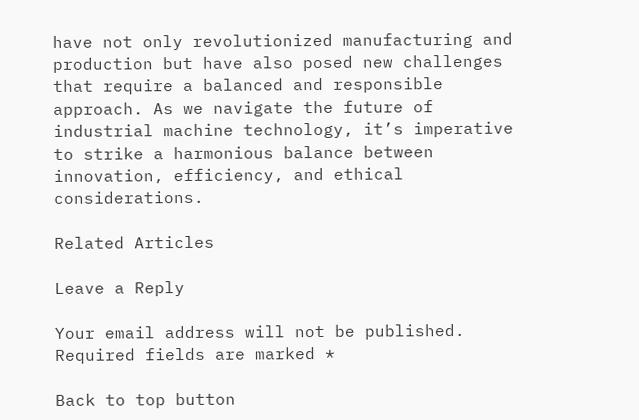have not only revolutionized manufacturing and production but have also posed new challenges that require a balanced and responsible approach. As we navigate the future of industrial machine technology, it’s imperative to strike a harmonious balance between innovation, efficiency, and ethical considerations.

Related Articles

Leave a Reply

Your email address will not be published. Required fields are marked *

Back to top button